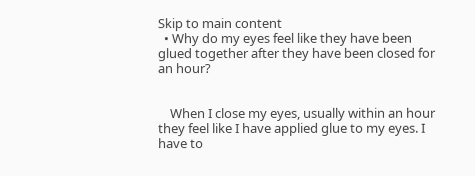Skip to main content
  • Why do my eyes feel like they have been glued together after they have been closed for an hour?


    When I close my eyes, usually within an hour they feel like I have applied glue to my eyes. I have to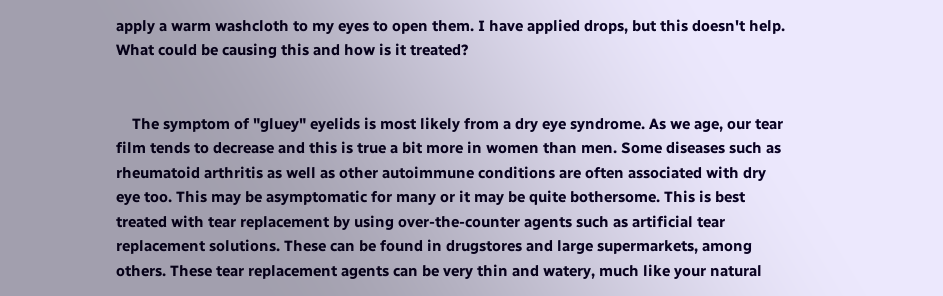apply a warm washcloth to my eyes to open them. I have applied drops, but this doesn't help. What could be causing this and how is it treated?


    The symptom of "gluey" eyelids is most likely from a dry eye syndrome. As we age, our tear film tends to decrease and this is true a bit more in women than men. Some diseases such as rheumatoid arthritis as well as other autoimmune conditions are often associated with dry eye too. This may be asymptomatic for many or it may be quite bothersome. This is best treated with tear replacement by using over-the-counter agents such as artificial tear replacement solutions. These can be found in drugstores and large supermarkets, among others. These tear replacement agents can be very thin and watery, much like your natural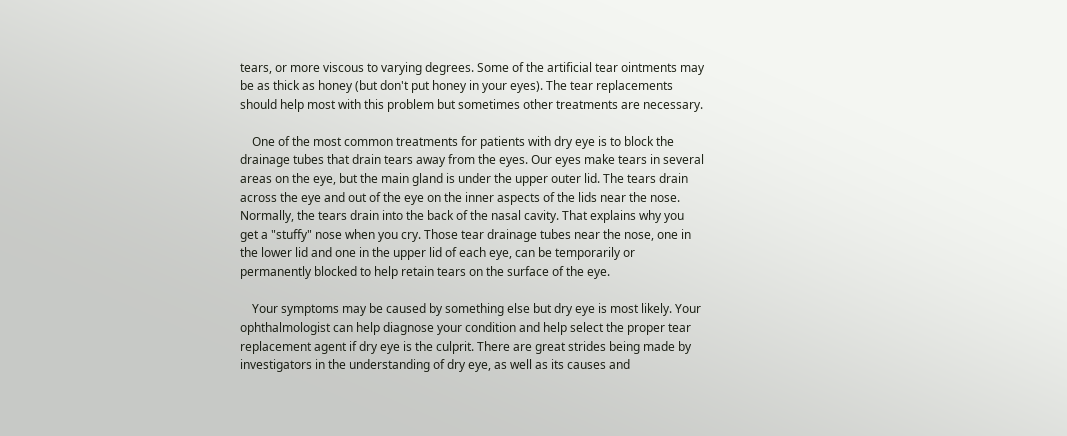tears, or more viscous to varying degrees. Some of the artificial tear ointments may be as thick as honey (but don't put honey in your eyes). The tear replacements should help most with this problem but sometimes other treatments are necessary.

    One of the most common treatments for patients with dry eye is to block the drainage tubes that drain tears away from the eyes. Our eyes make tears in several areas on the eye, but the main gland is under the upper outer lid. The tears drain across the eye and out of the eye on the inner aspects of the lids near the nose. Normally, the tears drain into the back of the nasal cavity. That explains why you get a "stuffy" nose when you cry. Those tear drainage tubes near the nose, one in the lower lid and one in the upper lid of each eye, can be temporarily or permanently blocked to help retain tears on the surface of the eye.

    Your symptoms may be caused by something else but dry eye is most likely. Your ophthalmologist can help diagnose your condition and help select the proper tear replacement agent if dry eye is the culprit. There are great strides being made by investigators in the understanding of dry eye, as well as its causes and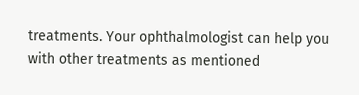treatments. Your ophthalmologist can help you with other treatments as mentioned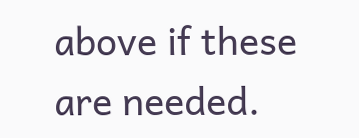above if these are needed.